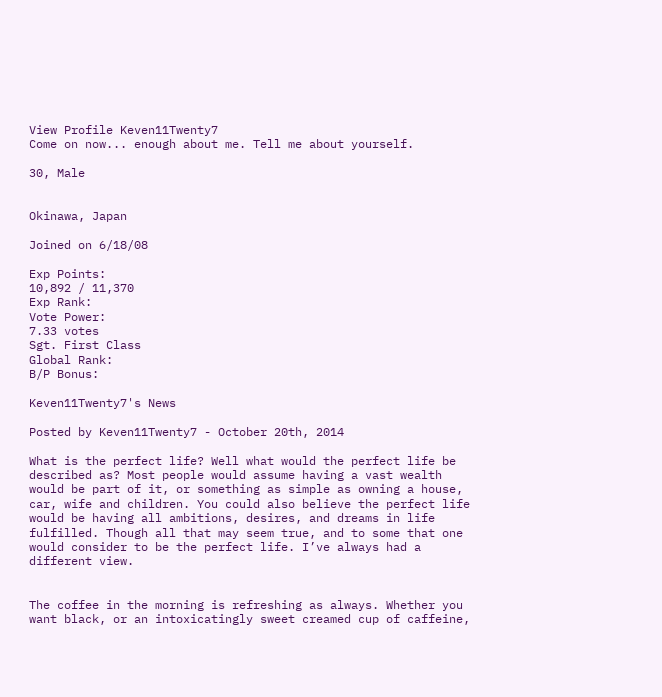View Profile Keven11Twenty7
Come on now... enough about me. Tell me about yourself.

30, Male


Okinawa, Japan

Joined on 6/18/08

Exp Points:
10,892 / 11,370
Exp Rank:
Vote Power:
7.33 votes
Sgt. First Class
Global Rank:
B/P Bonus:

Keven11Twenty7's News

Posted by Keven11Twenty7 - October 20th, 2014

What is the perfect life? Well what would the perfect life be described as? Most people would assume having a vast wealth would be part of it, or something as simple as owning a house, car, wife and children. You could also believe the perfect life would be having all ambitions, desires, and dreams in life fulfilled. Though all that may seem true, and to some that one would consider to be the perfect life. I’ve always had a different view.


The coffee in the morning is refreshing as always. Whether you want black, or an intoxicatingly sweet creamed cup of caffeine,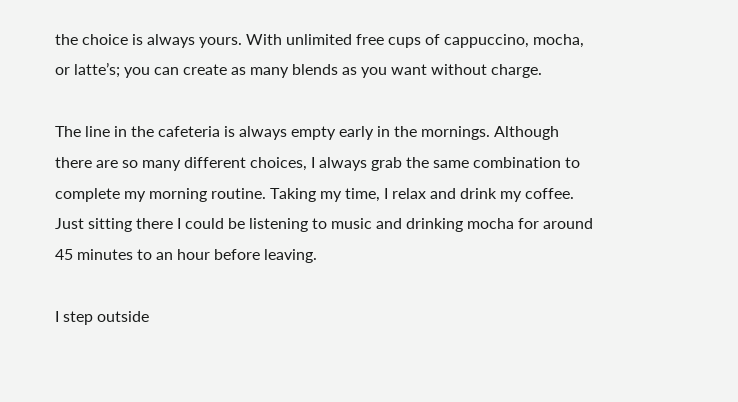the choice is always yours. With unlimited free cups of cappuccino, mocha, or latte’s; you can create as many blends as you want without charge.

The line in the cafeteria is always empty early in the mornings. Although there are so many different choices, I always grab the same combination to complete my morning routine. Taking my time, I relax and drink my coffee. Just sitting there I could be listening to music and drinking mocha for around 45 minutes to an hour before leaving.

I step outside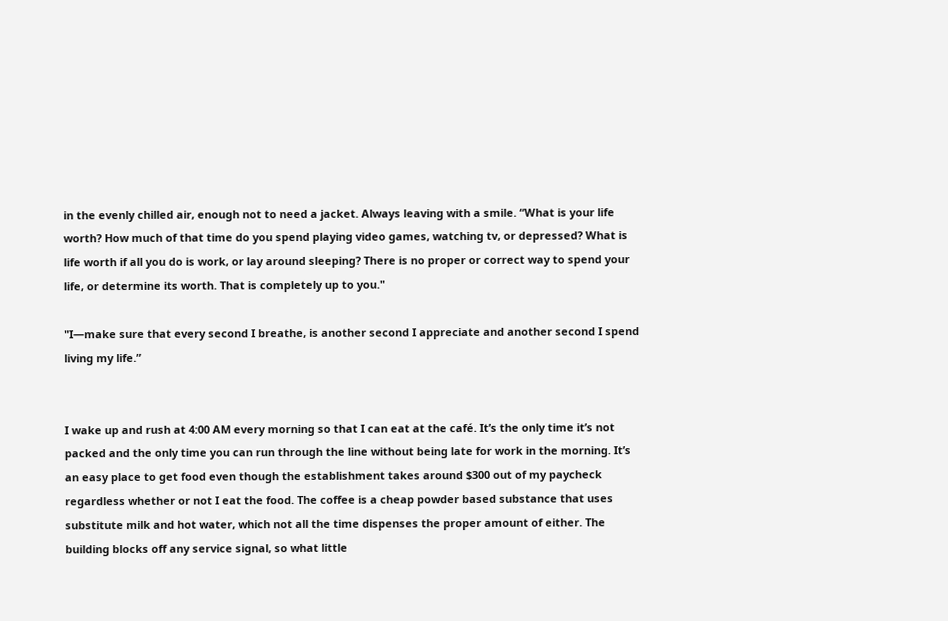in the evenly chilled air, enough not to need a jacket. Always leaving with a smile. “What is your life worth? How much of that time do you spend playing video games, watching tv, or depressed? What is life worth if all you do is work, or lay around sleeping? There is no proper or correct way to spend your life, or determine its worth. That is completely up to you."

"I—make sure that every second I breathe, is another second I appreciate and another second I spend living my life.”


I wake up and rush at 4:00 AM every morning so that I can eat at the café. It’s the only time it’s not packed and the only time you can run through the line without being late for work in the morning. It’s an easy place to get food even though the establishment takes around $300 out of my paycheck regardless whether or not I eat the food. The coffee is a cheap powder based substance that uses substitute milk and hot water, which not all the time dispenses the proper amount of either. The building blocks off any service signal, so what little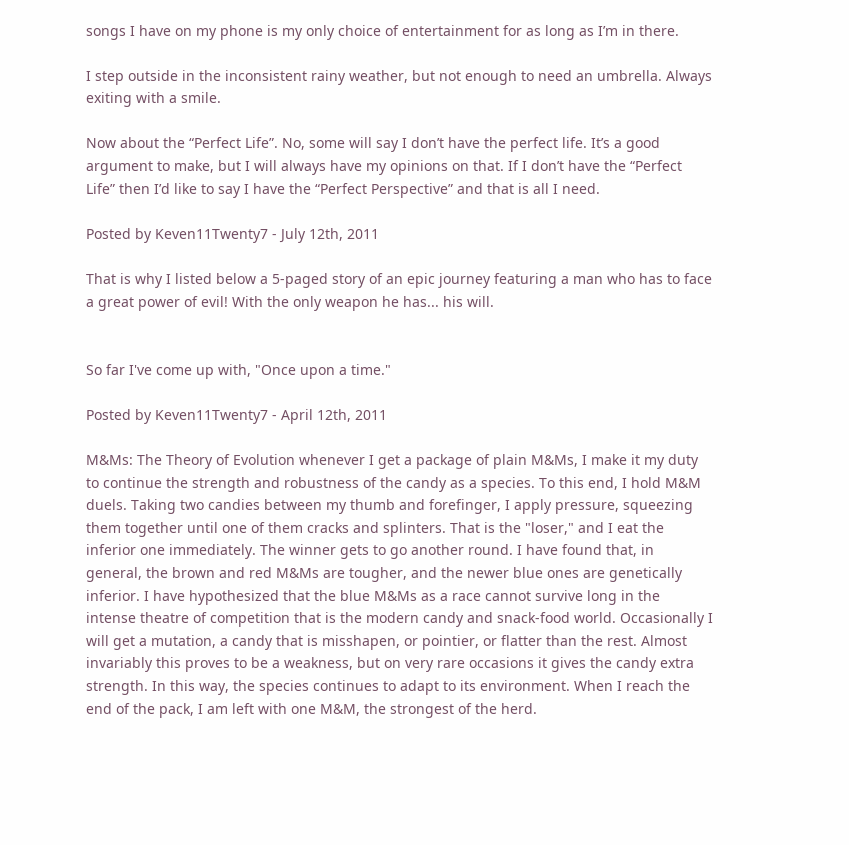songs I have on my phone is my only choice of entertainment for as long as I’m in there.

I step outside in the inconsistent rainy weather, but not enough to need an umbrella. Always exiting with a smile.

Now about the “Perfect Life”. No, some will say I don’t have the perfect life. It’s a good argument to make, but I will always have my opinions on that. If I don’t have the “Perfect Life” then I’d like to say I have the “Perfect Perspective” and that is all I need.

Posted by Keven11Twenty7 - July 12th, 2011

That is why I listed below a 5-paged story of an epic journey featuring a man who has to face a great power of evil! With the only weapon he has... his will.


So far I've come up with, "Once upon a time."

Posted by Keven11Twenty7 - April 12th, 2011

M&Ms: The Theory of Evolution whenever I get a package of plain M&Ms, I make it my duty to continue the strength and robustness of the candy as a species. To this end, I hold M&M duels. Taking two candies between my thumb and forefinger, I apply pressure, squeezing them together until one of them cracks and splinters. That is the "loser," and I eat the inferior one immediately. The winner gets to go another round. I have found that, in general, the brown and red M&Ms are tougher, and the newer blue ones are genetically inferior. I have hypothesized that the blue M&Ms as a race cannot survive long in the intense theatre of competition that is the modern candy and snack-food world. Occasionally I will get a mutation, a candy that is misshapen, or pointier, or flatter than the rest. Almost invariably this proves to be a weakness, but on very rare occasions it gives the candy extra strength. In this way, the species continues to adapt to its environment. When I reach the end of the pack, I am left with one M&M, the strongest of the herd.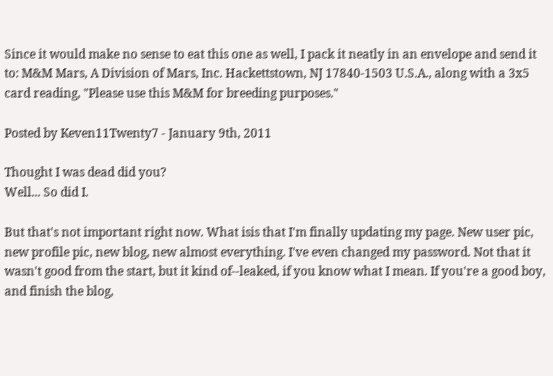Since it would make no sense to eat this one as well, I pack it neatly in an envelope and send it to: M&M Mars, A Division of Mars, Inc. Hackettstown, NJ 17840-1503 U.S.A., along with a 3x5 card reading, "Please use this M&M for breeding purposes."

Posted by Keven11Twenty7 - January 9th, 2011

Thought I was dead did you?
Well... So did I.

But that's not important right now. What isis that I'm finally updating my page. New user pic, new profile pic, new blog, new almost everything. I've even changed my password. Not that it wasn't good from the start, but it kind of--leaked, if you know what I mean. If you're a good boy, and finish the blog,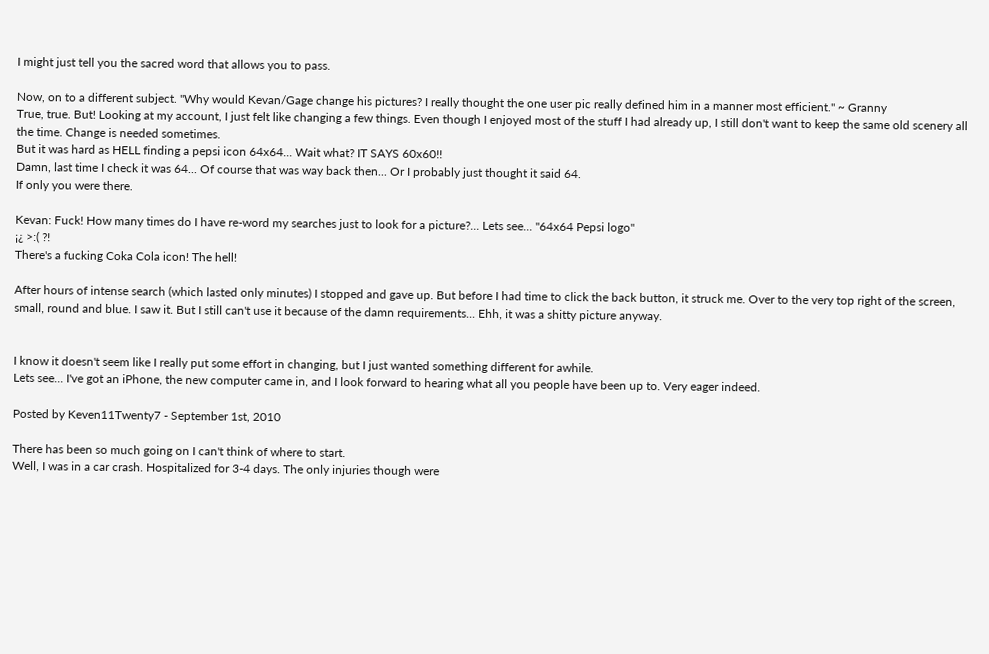I might just tell you the sacred word that allows you to pass.

Now, on to a different subject. "Why would Kevan/Gage change his pictures? I really thought the one user pic really defined him in a manner most efficient." ~ Granny
True, true. But! Looking at my account, I just felt like changing a few things. Even though I enjoyed most of the stuff I had already up, I still don't want to keep the same old scenery all the time. Change is needed sometimes.
But it was hard as HELL finding a pepsi icon 64x64... Wait what? IT SAYS 60x60!!
Damn, last time I check it was 64... Of course that was way back then... Or I probably just thought it said 64.
If only you were there.

Kevan: Fuck! How many times do I have re-word my searches just to look for a picture?... Lets see... "64x64 Pepsi logo"
¡¿ >:( ?!
There's a fucking Coka Cola icon! The hell!

After hours of intense search (which lasted only minutes) I stopped and gave up. But before I had time to click the back button, it struck me. Over to the very top right of the screen, small, round and blue. I saw it. But I still can't use it because of the damn requirements... Ehh, it was a shitty picture anyway.


I know it doesn't seem like I really put some effort in changing, but I just wanted something different for awhile.
Lets see... I've got an iPhone, the new computer came in, and I look forward to hearing what all you people have been up to. Very eager indeed.

Posted by Keven11Twenty7 - September 1st, 2010

There has been so much going on I can't think of where to start.
Well, I was in a car crash. Hospitalized for 3-4 days. The only injuries though were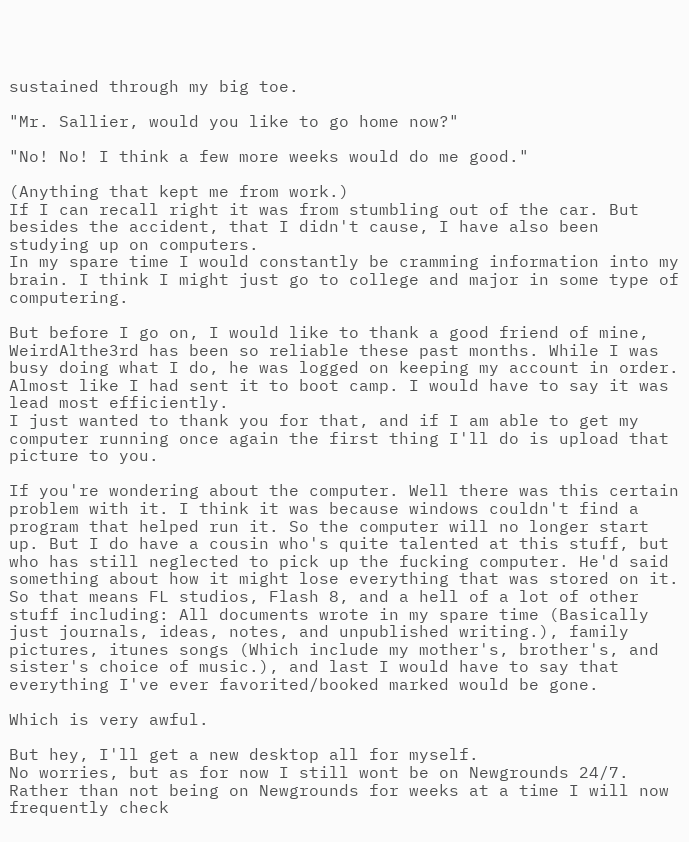sustained through my big toe.

"Mr. Sallier, would you like to go home now?"

"No! No! I think a few more weeks would do me good."

(Anything that kept me from work.)
If I can recall right it was from stumbling out of the car. But besides the accident, that I didn't cause, I have also been studying up on computers.
In my spare time I would constantly be cramming information into my brain. I think I might just go to college and major in some type of computering.

But before I go on, I would like to thank a good friend of mine, WeirdAlthe3rd has been so reliable these past months. While I was busy doing what I do, he was logged on keeping my account in order. Almost like I had sent it to boot camp. I would have to say it was lead most efficiently.
I just wanted to thank you for that, and if I am able to get my computer running once again the first thing I'll do is upload that picture to you.

If you're wondering about the computer. Well there was this certain problem with it. I think it was because windows couldn't find a program that helped run it. So the computer will no longer start up. But I do have a cousin who's quite talented at this stuff, but who has still neglected to pick up the fucking computer. He'd said something about how it might lose everything that was stored on it. So that means FL studios, Flash 8, and a hell of a lot of other stuff including: All documents wrote in my spare time (Basically just journals, ideas, notes, and unpublished writing.), family pictures, itunes songs (Which include my mother's, brother's, and sister's choice of music.), and last I would have to say that everything I've ever favorited/booked marked would be gone.

Which is very awful.

But hey, I'll get a new desktop all for myself.
No worries, but as for now I still wont be on Newgrounds 24/7. Rather than not being on Newgrounds for weeks at a time I will now frequently check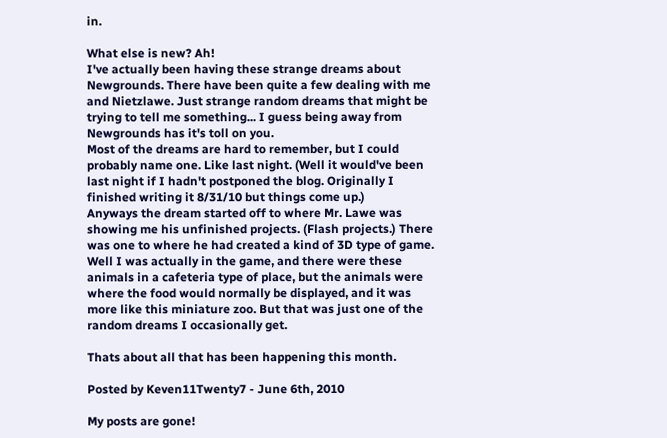in.

What else is new? Ah!
I've actually been having these strange dreams about Newgrounds. There have been quite a few dealing with me and Nietzlawe. Just strange random dreams that might be trying to tell me something... I guess being away from Newgrounds has it's toll on you.
Most of the dreams are hard to remember, but I could probably name one. Like last night. (Well it would've been last night if I hadn't postponed the blog. Originally I finished writing it 8/31/10 but things come up.)
Anyways the dream started off to where Mr. Lawe was showing me his unfinished projects. (Flash projects.) There was one to where he had created a kind of 3D type of game. Well I was actually in the game, and there were these animals in a cafeteria type of place, but the animals were where the food would normally be displayed, and it was more like this miniature zoo. But that was just one of the random dreams I occasionally get.

Thats about all that has been happening this month.

Posted by Keven11Twenty7 - June 6th, 2010

My posts are gone!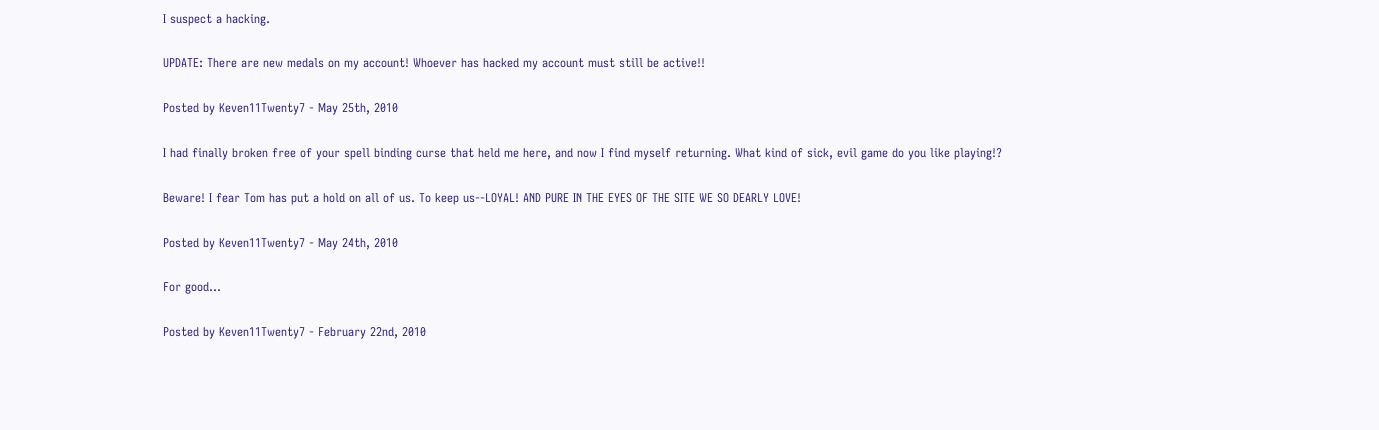I suspect a hacking.

UPDATE: There are new medals on my account! Whoever has hacked my account must still be active!!

Posted by Keven11Twenty7 - May 25th, 2010

I had finally broken free of your spell binding curse that held me here, and now I find myself returning. What kind of sick, evil game do you like playing!?

Beware! I fear Tom has put a hold on all of us. To keep us--LOYAL! AND PURE IN THE EYES OF THE SITE WE SO DEARLY LOVE!

Posted by Keven11Twenty7 - May 24th, 2010

For good...

Posted by Keven11Twenty7 - February 22nd, 2010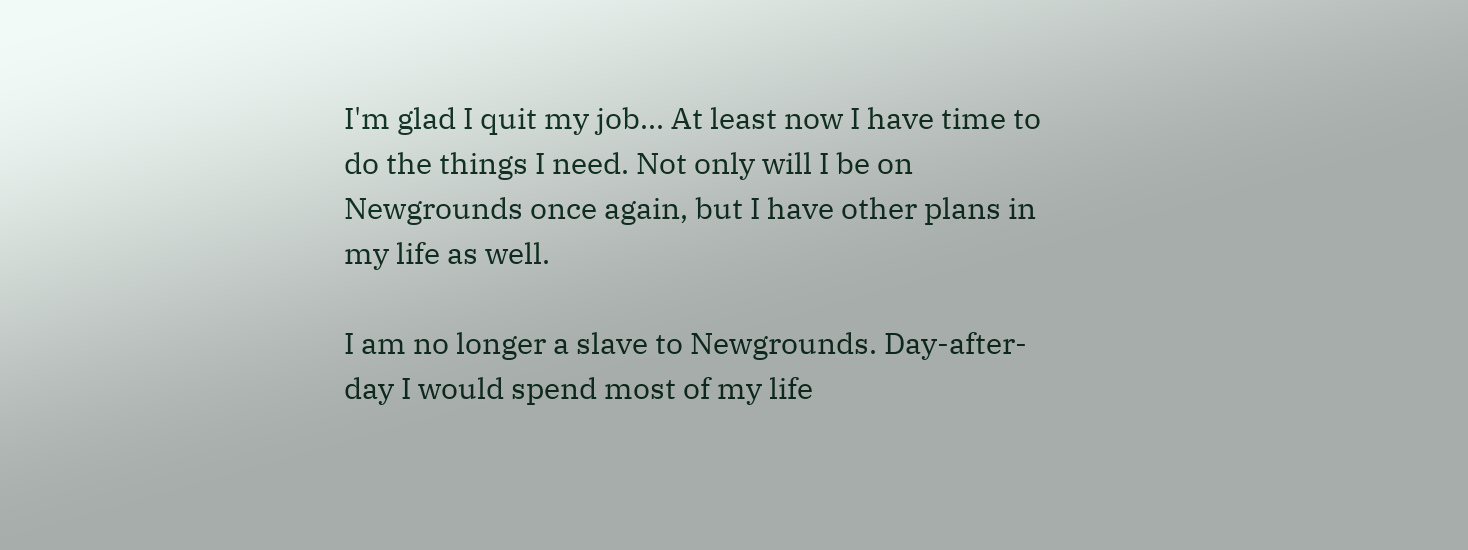I'm glad I quit my job... At least now I have time to do the things I need. Not only will I be on Newgrounds once again, but I have other plans in my life as well.

I am no longer a slave to Newgrounds. Day-after-day I would spend most of my life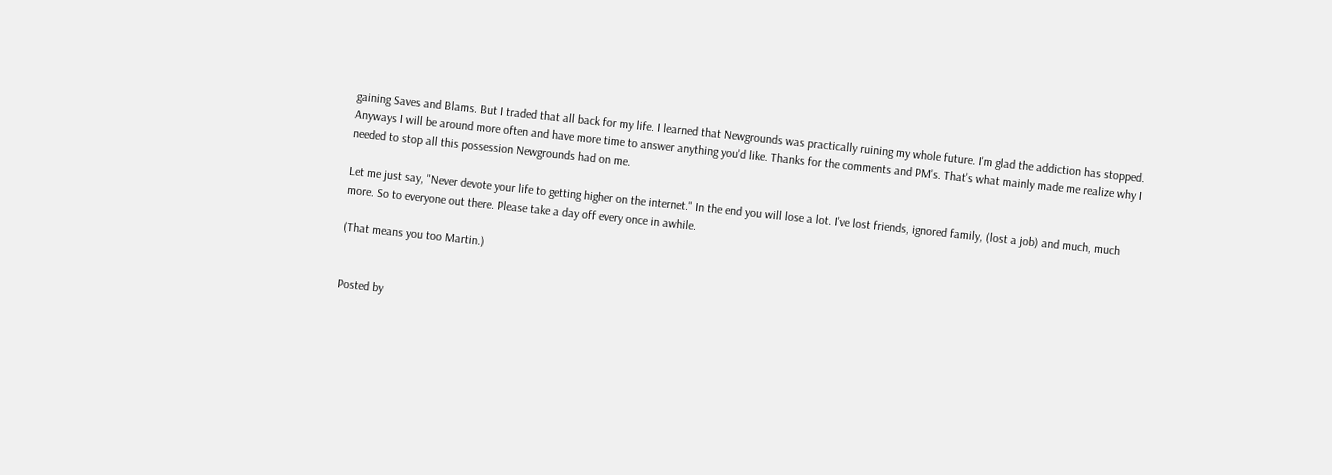gaining Saves and Blams. But I traded that all back for my life. I learned that Newgrounds was practically ruining my whole future. I'm glad the addiction has stopped.
Anyways I will be around more often and have more time to answer anything you'd like. Thanks for the comments and PM's. That's what mainly made me realize why I needed to stop all this possession Newgrounds had on me.

Let me just say, "Never devote your life to getting higher on the internet." In the end you will lose a lot. I've lost friends, ignored family, (lost a job) and much, much more. So to everyone out there. Please take a day off every once in awhile.

(That means you too Martin.)


Posted by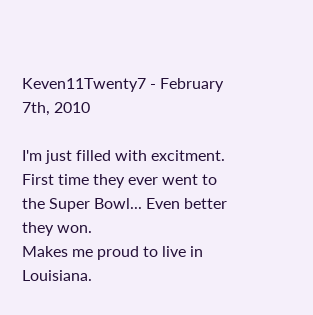Keven11Twenty7 - February 7th, 2010

I'm just filled with excitment. First time they ever went to the Super Bowl... Even better they won.
Makes me proud to live in Louisiana.